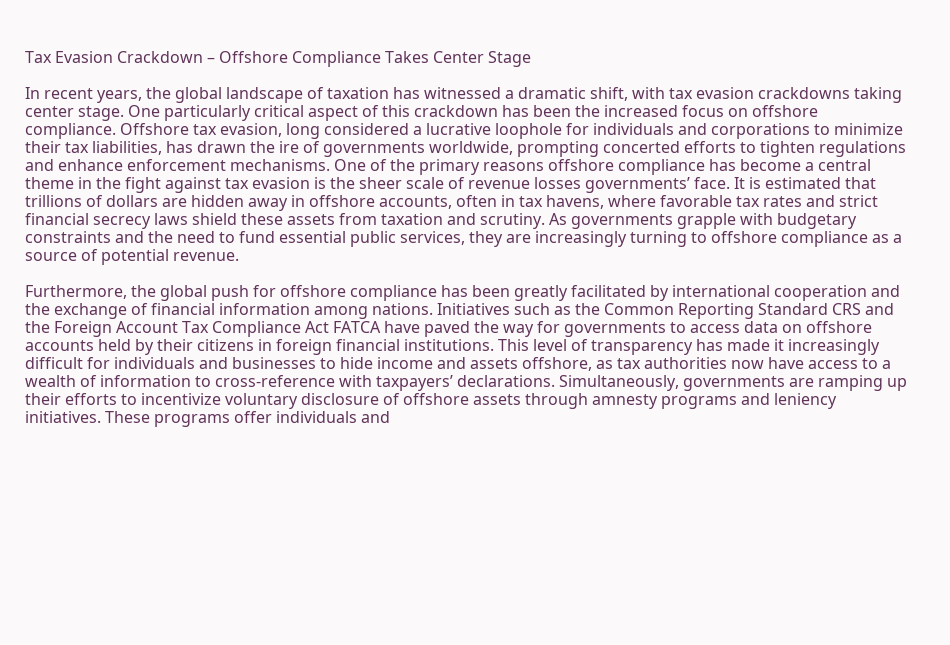Tax Evasion Crackdown – Offshore Compliance Takes Center Stage

In recent years, the global landscape of taxation has witnessed a dramatic shift, with tax evasion crackdowns taking center stage. One particularly critical aspect of this crackdown has been the increased focus on offshore compliance. Offshore tax evasion, long considered a lucrative loophole for individuals and corporations to minimize their tax liabilities, has drawn the ire of governments worldwide, prompting concerted efforts to tighten regulations and enhance enforcement mechanisms. One of the primary reasons offshore compliance has become a central theme in the fight against tax evasion is the sheer scale of revenue losses governments’ face. It is estimated that trillions of dollars are hidden away in offshore accounts, often in tax havens, where favorable tax rates and strict financial secrecy laws shield these assets from taxation and scrutiny. As governments grapple with budgetary constraints and the need to fund essential public services, they are increasingly turning to offshore compliance as a source of potential revenue.

Furthermore, the global push for offshore compliance has been greatly facilitated by international cooperation and the exchange of financial information among nations. Initiatives such as the Common Reporting Standard CRS and the Foreign Account Tax Compliance Act FATCA have paved the way for governments to access data on offshore accounts held by their citizens in foreign financial institutions. This level of transparency has made it increasingly difficult for individuals and businesses to hide income and assets offshore, as tax authorities now have access to a wealth of information to cross-reference with taxpayers’ declarations. Simultaneously, governments are ramping up their efforts to incentivize voluntary disclosure of offshore assets through amnesty programs and leniency initiatives. These programs offer individuals and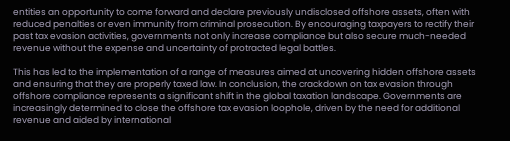entities an opportunity to come forward and declare previously undisclosed offshore assets, often with reduced penalties or even immunity from criminal prosecution. By encouraging taxpayers to rectify their past tax evasion activities, governments not only increase compliance but also secure much-needed revenue without the expense and uncertainty of protracted legal battles.

This has led to the implementation of a range of measures aimed at uncovering hidden offshore assets and ensuring that they are properly taxed law. In conclusion, the crackdown on tax evasion through offshore compliance represents a significant shift in the global taxation landscape. Governments are increasingly determined to close the offshore tax evasion loophole, driven by the need for additional revenue and aided by international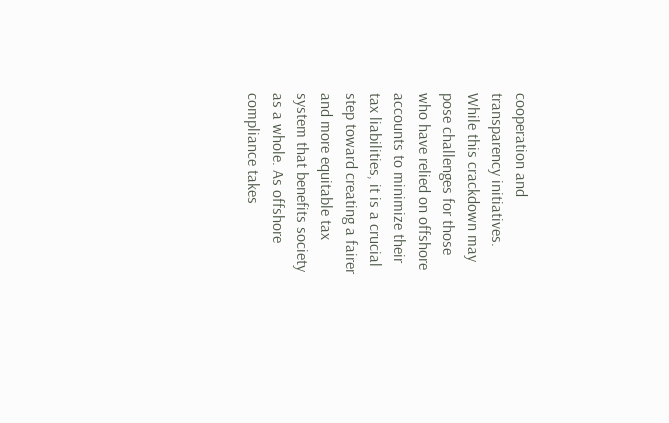cooperation and transparency initiatives. While this crackdown may pose challenges for those who have relied on offshore accounts to minimize their tax liabilities, it is a crucial step toward creating a fairer and more equitable tax system that benefits society as a whole. As offshore compliance takes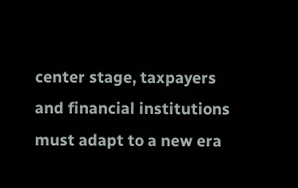center stage, taxpayers and financial institutions must adapt to a new era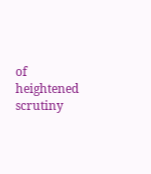of heightened scrutiny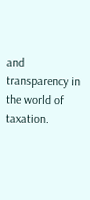and transparency in the world of taxation.